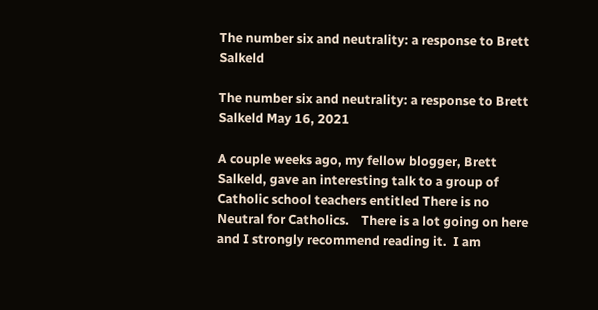The number six and neutrality: a response to Brett Salkeld

The number six and neutrality: a response to Brett Salkeld May 16, 2021

A couple weeks ago, my fellow blogger, Brett Salkeld, gave an interesting talk to a group of Catholic school teachers entitled There is no Neutral for Catholics.    There is a lot going on here and I strongly recommend reading it.  I am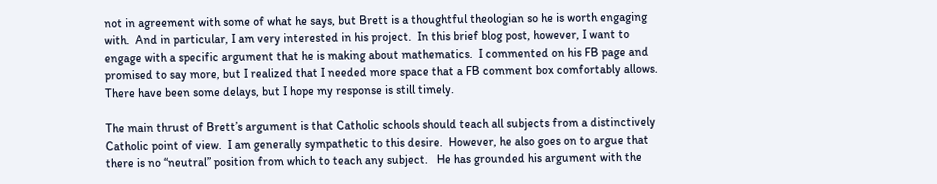not in agreement with some of what he says, but Brett is a thoughtful theologian so he is worth engaging with.  And in particular, I am very interested in his project.  In this brief blog post, however, I want to engage with a specific argument that he is making about mathematics.  I commented on his FB page and promised to say more, but I realized that I needed more space that a FB comment box comfortably allows.  There have been some delays, but I hope my response is still timely.

The main thrust of Brett’s argument is that Catholic schools should teach all subjects from a distinctively Catholic point of view.  I am generally sympathetic to this desire.  However, he also goes on to argue that there is no “neutral” position from which to teach any subject.   He has grounded his argument with the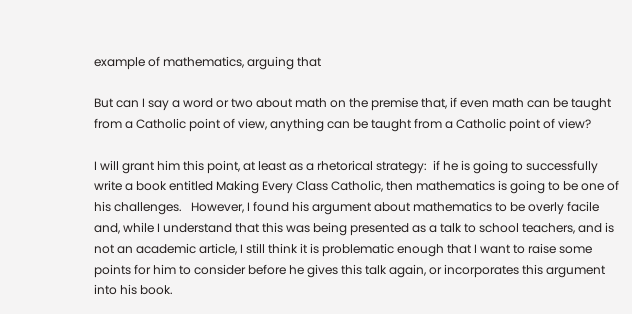example of mathematics, arguing that

But can I say a word or two about math on the premise that, if even math can be taught from a Catholic point of view, anything can be taught from a Catholic point of view?

I will grant him this point, at least as a rhetorical strategy:  if he is going to successfully write a book entitled Making Every Class Catholic, then mathematics is going to be one of his challenges.   However, I found his argument about mathematics to be overly facile and, while I understand that this was being presented as a talk to school teachers, and is not an academic article, I still think it is problematic enough that I want to raise some points for him to consider before he gives this talk again, or incorporates this argument into his book.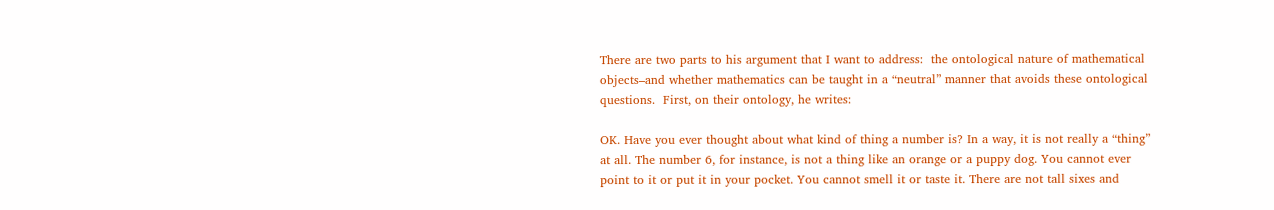There are two parts to his argument that I want to address:  the ontological nature of mathematical objects–and whether mathematics can be taught in a “neutral” manner that avoids these ontological questions.  First, on their ontology, he writes:

OK. Have you ever thought about what kind of thing a number is? In a way, it is not really a “thing” at all. The number 6, for instance, is not a thing like an orange or a puppy dog. You cannot ever point to it or put it in your pocket. You cannot smell it or taste it. There are not tall sixes and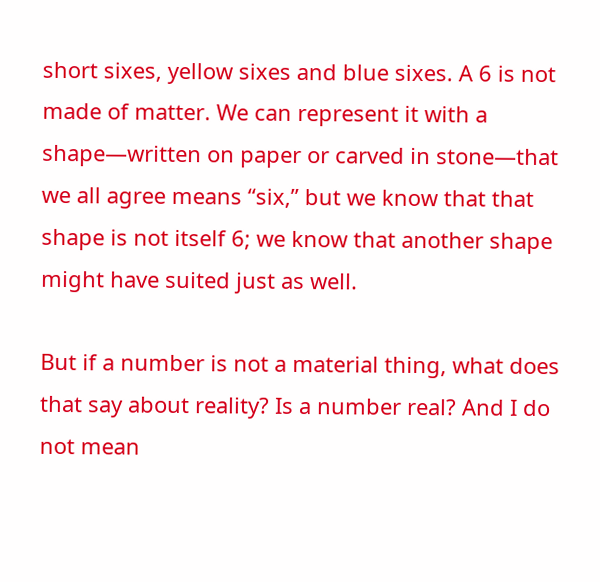short sixes, yellow sixes and blue sixes. A 6 is not made of matter. We can represent it with a shape—written on paper or carved in stone—that we all agree means “six,” but we know that that shape is not itself 6; we know that another shape might have suited just as well.

But if a number is not a material thing, what does that say about reality? Is a number real? And I do not mean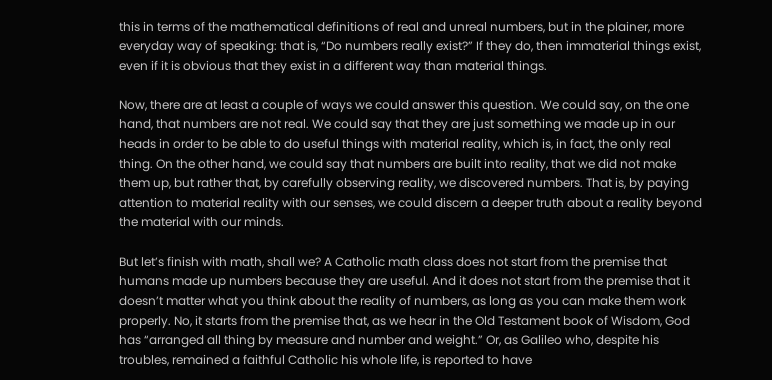this in terms of the mathematical definitions of real and unreal numbers, but in the plainer, more everyday way of speaking: that is, “Do numbers really exist?” If they do, then immaterial things exist, even if it is obvious that they exist in a different way than material things.

Now, there are at least a couple of ways we could answer this question. We could say, on the one hand, that numbers are not real. We could say that they are just something we made up in our heads in order to be able to do useful things with material reality, which is, in fact, the only real thing. On the other hand, we could say that numbers are built into reality, that we did not make them up, but rather that, by carefully observing reality, we discovered numbers. That is, by paying attention to material reality with our senses, we could discern a deeper truth about a reality beyond the material with our minds.

But let’s finish with math, shall we? A Catholic math class does not start from the premise that humans made up numbers because they are useful. And it does not start from the premise that it doesn’t matter what you think about the reality of numbers, as long as you can make them work properly. No, it starts from the premise that, as we hear in the Old Testament book of Wisdom, God has “arranged all thing by measure and number and weight.” Or, as Galileo who, despite his troubles, remained a faithful Catholic his whole life, is reported to have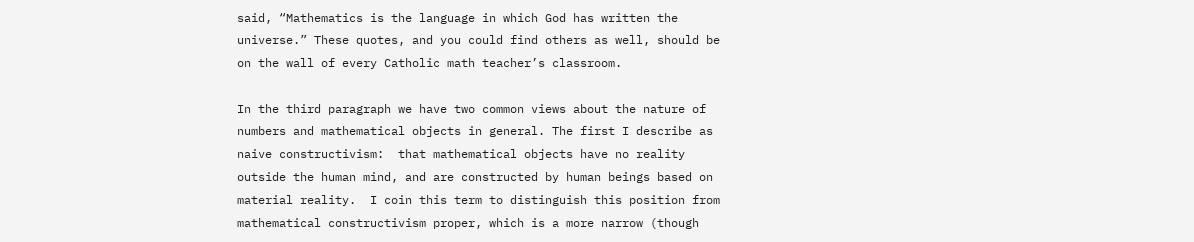said, “Mathematics is the language in which God has written the universe.” These quotes, and you could find others as well, should be on the wall of every Catholic math teacher’s classroom.

In the third paragraph we have two common views about the nature of numbers and mathematical objects in general. The first I describe as naive constructivism:  that mathematical objects have no reality outside the human mind, and are constructed by human beings based on material reality.  I coin this term to distinguish this position from mathematical constructivism proper, which is a more narrow (though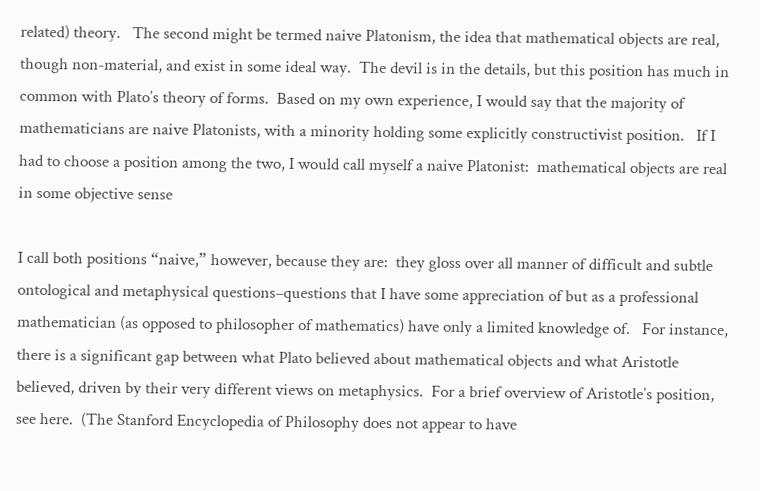related) theory.   The second might be termed naive Platonism, the idea that mathematical objects are real, though non-material, and exist in some ideal way.  The devil is in the details, but this position has much in common with Plato’s theory of forms.  Based on my own experience, I would say that the majority of mathematicians are naive Platonists, with a minority holding some explicitly constructivist position.   If I had to choose a position among the two, I would call myself a naive Platonist:  mathematical objects are real in some objective sense

I call both positions “naive,” however, because they are:  they gloss over all manner of difficult and subtle ontological and metaphysical questions–questions that I have some appreciation of but as a professional mathematician (as opposed to philosopher of mathematics) have only a limited knowledge of.   For instance, there is a significant gap between what Plato believed about mathematical objects and what Aristotle believed, driven by their very different views on metaphysics.  For a brief overview of Aristotle’s position, see here.  (The Stanford Encyclopedia of Philosophy does not appear to have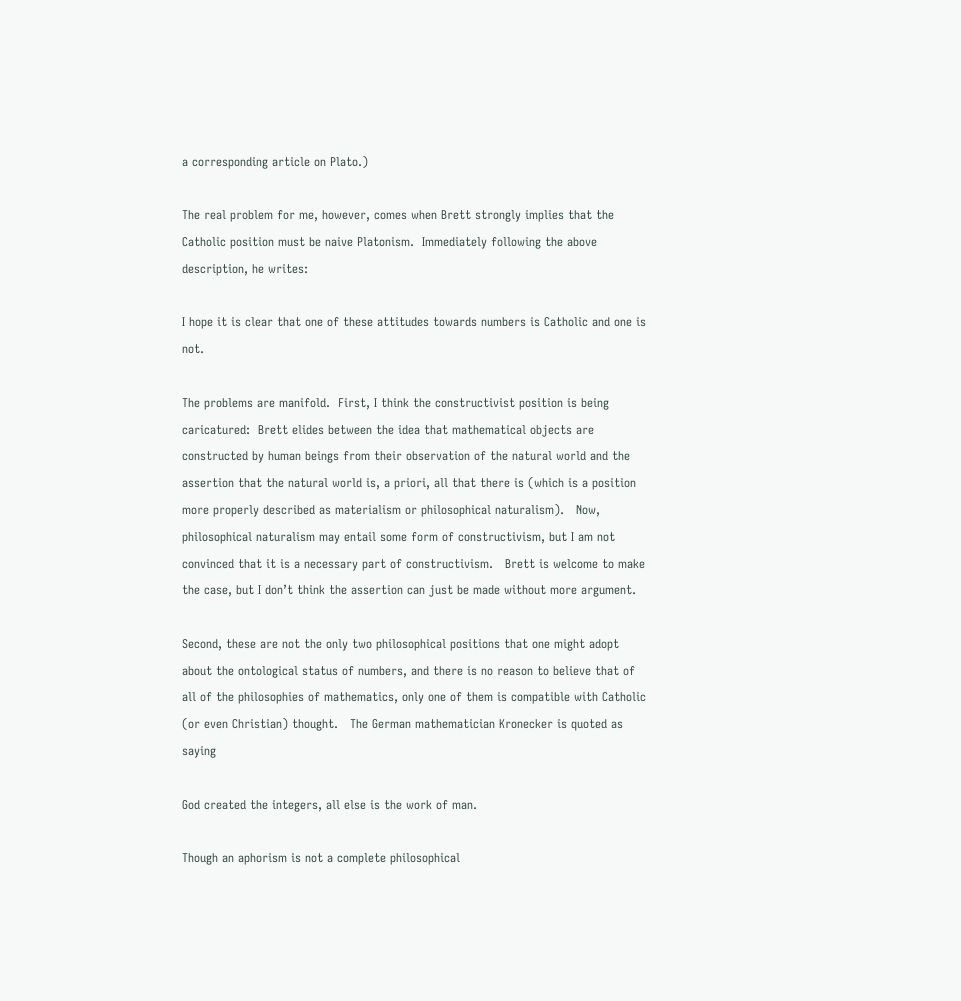a corresponding article on Plato.)

The real problem for me, however, comes when Brett strongly implies that the Catholic position must be naive Platonism.  Immediately following the above description, he writes:

I hope it is clear that one of these attitudes towards numbers is Catholic and one is not.

The problems are manifold.  First, I think the constructivist position is being caricatured:  Brett elides between the idea that mathematical objects are constructed by human beings from their observation of the natural world and the assertion that the natural world is, a priori, all that there is (which is a position more properly described as materialism or philosophical naturalism).   Now, philosophical naturalism may entail some form of constructivism, but I am not convinced that it is a necessary part of constructivism.   Brett is welcome to make the case, but I don’t think the assertion can just be made without more argument.

Second, these are not the only two philosophical positions that one might adopt about the ontological status of numbers, and there is no reason to believe that of all of the philosophies of mathematics, only one of them is compatible with Catholic (or even Christian) thought.   The German mathematician Kronecker is quoted as saying

God created the integers, all else is the work of man.

Though an aphorism is not a complete philosophical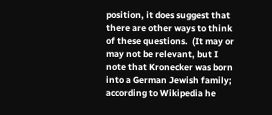position, it does suggest that there are other ways to think of these questions.  (It may or may not be relevant, but I note that Kronecker was born into a German Jewish family; according to Wikipedia he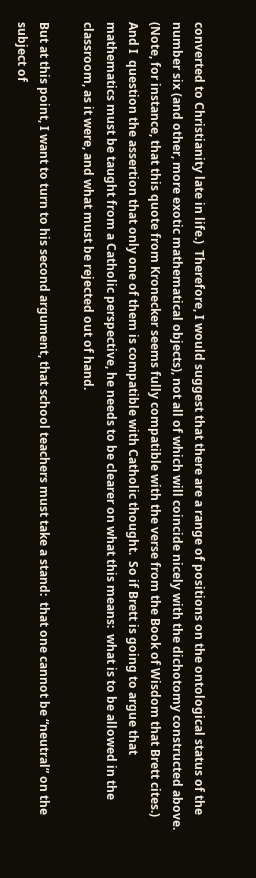converted to Christianity late in life.)  Therefore, I would suggest that there are a range of positions on the ontological status of the number six (and other, more exotic mathematical objects), not all of which will coincide nicely with the dichotomy constructed above.  (Note, for instance, that this quote from Kronecker seems fully compatible with the verse from the Book of Wisdom that Brett cites.)  And I  question the assertion that only one of them is compatible with Catholic thought.  So if Brett is going to argue that mathematics must be taught from a Catholic perspective, he needs to be clearer on what this means:  what is to be allowed in the classroom, as it were, and what must be rejected out of hand.

But at this point, I want to turn to his second argument, that school teachers must take a stand:  that one cannot be “neutral” on the subject of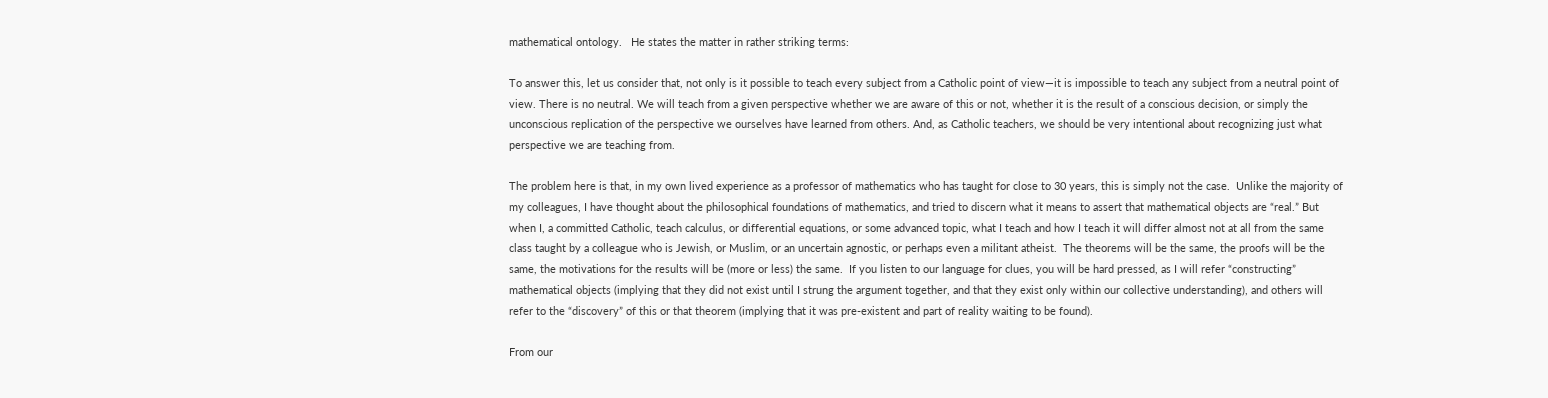mathematical ontology.   He states the matter in rather striking terms:

To answer this, let us consider that, not only is it possible to teach every subject from a Catholic point of view—it is impossible to teach any subject from a neutral point of view. There is no neutral. We will teach from a given perspective whether we are aware of this or not, whether it is the result of a conscious decision, or simply the unconscious replication of the perspective we ourselves have learned from others. And, as Catholic teachers, we should be very intentional about recognizing just what perspective we are teaching from.

The problem here is that, in my own lived experience as a professor of mathematics who has taught for close to 30 years, this is simply not the case.  Unlike the majority of my colleagues, I have thought about the philosophical foundations of mathematics, and tried to discern what it means to assert that mathematical objects are “real.” But when I, a committed Catholic, teach calculus, or differential equations, or some advanced topic, what I teach and how I teach it will differ almost not at all from the same class taught by a colleague who is Jewish, or Muslim, or an uncertain agnostic, or perhaps even a militant atheist.  The theorems will be the same, the proofs will be the same, the motivations for the results will be (more or less) the same.  If you listen to our language for clues, you will be hard pressed, as I will refer “constructing” mathematical objects (implying that they did not exist until I strung the argument together, and that they exist only within our collective understanding), and others will refer to the “discovery” of this or that theorem (implying that it was pre-existent and part of reality waiting to be found).

From our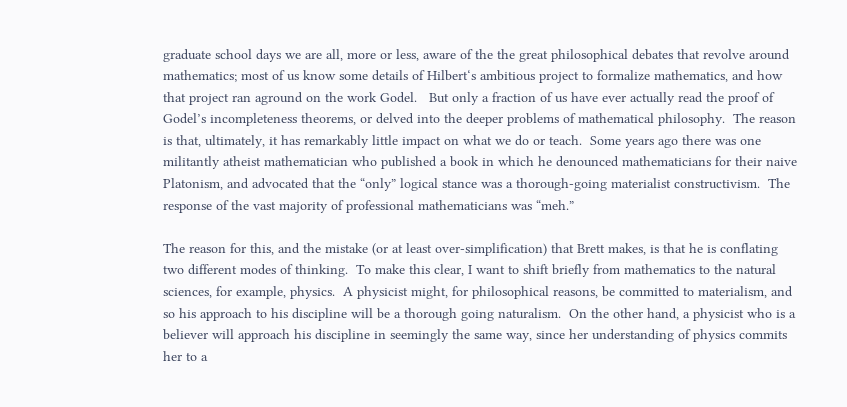graduate school days we are all, more or less, aware of the the great philosophical debates that revolve around mathematics; most of us know some details of Hilbert‘s ambitious project to formalize mathematics, and how that project ran aground on the work Godel.   But only a fraction of us have ever actually read the proof of Godel’s incompleteness theorems, or delved into the deeper problems of mathematical philosophy.  The reason is that, ultimately, it has remarkably little impact on what we do or teach.  Some years ago there was one militantly atheist mathematician who published a book in which he denounced mathematicians for their naive Platonism, and advocated that the “only” logical stance was a thorough-going materialist constructivism.  The response of the vast majority of professional mathematicians was “meh.”

The reason for this, and the mistake (or at least over-simplification) that Brett makes, is that he is conflating two different modes of thinking.  To make this clear, I want to shift briefly from mathematics to the natural sciences, for example, physics.  A physicist might, for philosophical reasons, be committed to materialism, and so his approach to his discipline will be a thorough going naturalism.  On the other hand, a physicist who is a believer will approach his discipline in seemingly the same way, since her understanding of physics commits her to a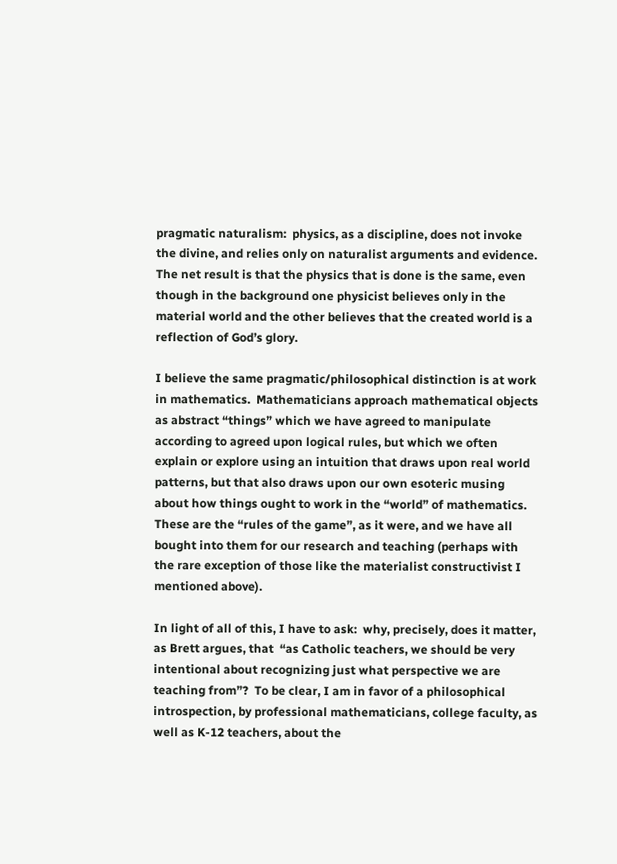pragmatic naturalism:  physics, as a discipline, does not invoke the divine, and relies only on naturalist arguments and evidence.   The net result is that the physics that is done is the same, even though in the background one physicist believes only in the material world and the other believes that the created world is a reflection of God’s glory.

I believe the same pragmatic/philosophical distinction is at work in mathematics.  Mathematicians approach mathematical objects as abstract “things” which we have agreed to manipulate according to agreed upon logical rules, but which we often explain or explore using an intuition that draws upon real world patterns, but that also draws upon our own esoteric musing about how things ought to work in the “world” of mathematics.  These are the “rules of the game”, as it were, and we have all bought into them for our research and teaching (perhaps with the rare exception of those like the materialist constructivist I mentioned above).

In light of all of this, I have to ask:  why, precisely, does it matter, as Brett argues, that  “as Catholic teachers, we should be very intentional about recognizing just what perspective we are teaching from”?  To be clear, I am in favor of a philosophical introspection, by professional mathematicians, college faculty, as well as K-12 teachers, about the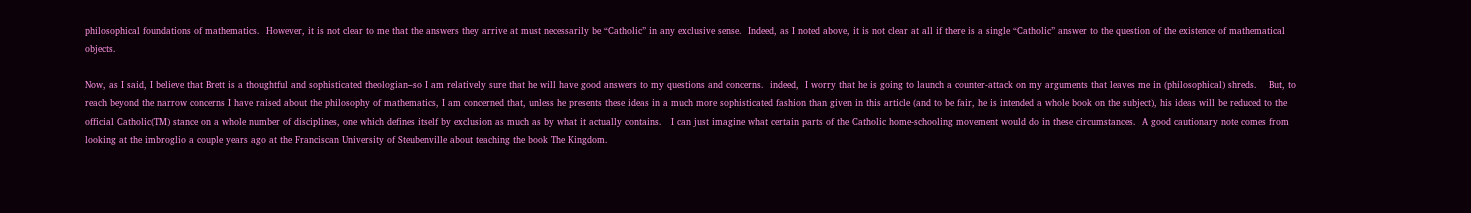philosophical foundations of mathematics.  However, it is not clear to me that the answers they arrive at must necessarily be “Catholic” in any exclusive sense.  Indeed, as I noted above, it is not clear at all if there is a single “Catholic” answer to the question of the existence of mathematical objects.

Now, as I said, I believe that Brett is a thoughtful and sophisticated theologian–so I am relatively sure that he will have good answers to my questions and concerns.  indeed,  I worry that he is going to launch a counter-attack on my arguments that leaves me in (philosophical) shreds.    But, to reach beyond the narrow concerns I have raised about the philosophy of mathematics, I am concerned that, unless he presents these ideas in a much more sophisticated fashion than given in this article (and to be fair, he is intended a whole book on the subject), his ideas will be reduced to the official Catholic(TM) stance on a whole number of disciplines, one which defines itself by exclusion as much as by what it actually contains.   I can just imagine what certain parts of the Catholic home-schooling movement would do in these circumstances.  A good cautionary note comes from looking at the imbroglio a couple years ago at the Franciscan University of Steubenville about teaching the book The Kingdom.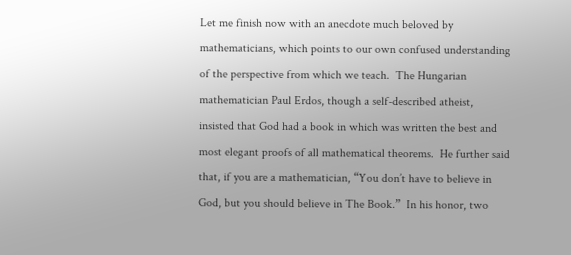Let me finish now with an anecdote much beloved by mathematicians, which points to our own confused understanding of the perspective from which we teach.  The Hungarian mathematician Paul Erdos, though a self-described atheist, insisted that God had a book in which was written the best and most elegant proofs of all mathematical theorems.  He further said that, if you are a mathematician, “You don’t have to believe in God, but you should believe in The Book.”  In his honor, two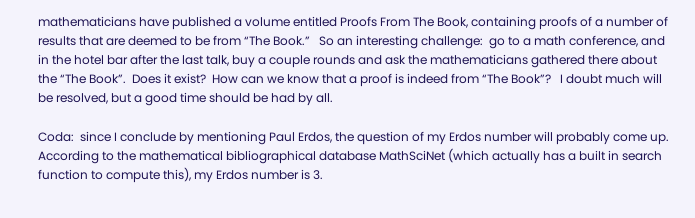mathematicians have published a volume entitled Proofs From The Book, containing proofs of a number of results that are deemed to be from “The Book.”   So an interesting challenge:  go to a math conference, and in the hotel bar after the last talk, buy a couple rounds and ask the mathematicians gathered there about the “The Book”.  Does it exist?  How can we know that a proof is indeed from “The Book”?   I doubt much will be resolved, but a good time should be had by all.

Coda:  since I conclude by mentioning Paul Erdos, the question of my Erdos number will probably come up.   According to the mathematical bibliographical database MathSciNet (which actually has a built in search function to compute this), my Erdos number is 3.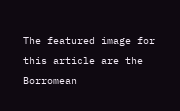The featured image for this article are the Borromean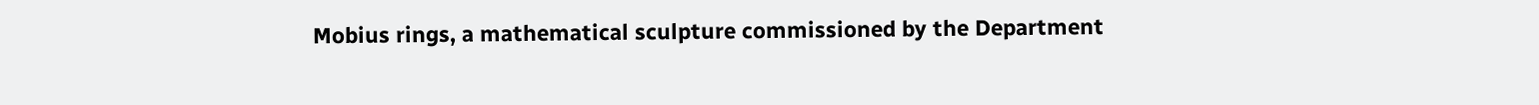Mobius rings, a mathematical sculpture commissioned by the Department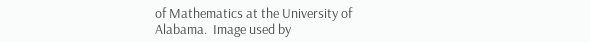of Mathematics at the University of Alabama.  Image used by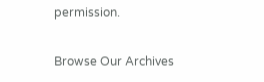permission.

Browse Our Archives